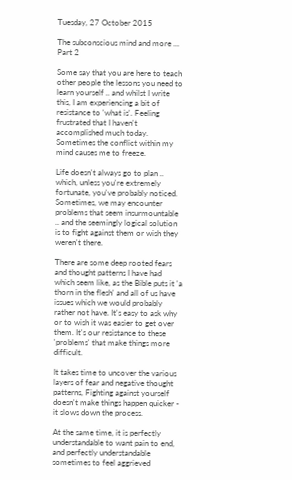Tuesday, 27 October 2015

The subconscious mind and more ... Part 2

Some say that you are here to teach other people the lessons you need to learn yourself .. and whilst I write this, I am experiencing a bit of resistance to 'what is'. Feeling frustrated that I haven't accomplished much today. Sometimes the conflict within my mind causes me to freeze.

Life doesn't always go to plan .. which, unless you're extremely fortunate, you've probably noticed. Sometimes, we may encounter problems that seem insurmountable .. and the seemingly logical solution is to fight against them or wish they weren't there.

There are some deep rooted fears and thought patterns I have had which seem like, as the Bible puts it 'a thorn in the flesh' and all of us have issues which we would probably rather not have. It's easy to ask why or to wish it was easier to get over them. It's our resistance to these 'problems' that make things more difficult.

It takes time to uncover the various layers of fear and negative thought patterns, Fighting against yourself doesn't make things happen quicker - it slows down the process.

At the same time, it is perfectly understandable to want pain to end, and perfectly understandable sometimes to feel aggrieved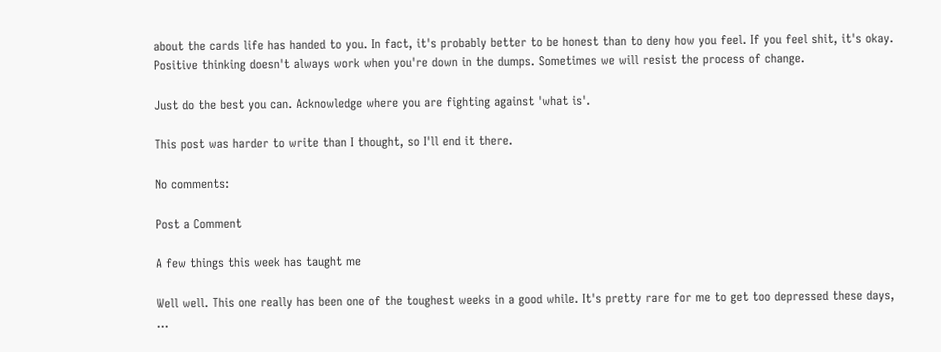about the cards life has handed to you. In fact, it's probably better to be honest than to deny how you feel. If you feel shit, it's okay. Positive thinking doesn't always work when you're down in the dumps. Sometimes we will resist the process of change.

Just do the best you can. Acknowledge where you are fighting against 'what is'.

This post was harder to write than I thought, so I'll end it there.

No comments:

Post a Comment

A few things this week has taught me

Well well. This one really has been one of the toughest weeks in a good while. It's pretty rare for me to get too depressed these days, ...